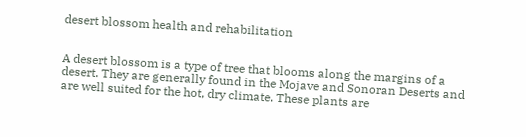desert blossom health and rehabilitation


A desert blossom is a type of tree that blooms along the margins of a desert. They are generally found in the Mojave and Sonoran Deserts and are well suited for the hot, dry climate. These plants are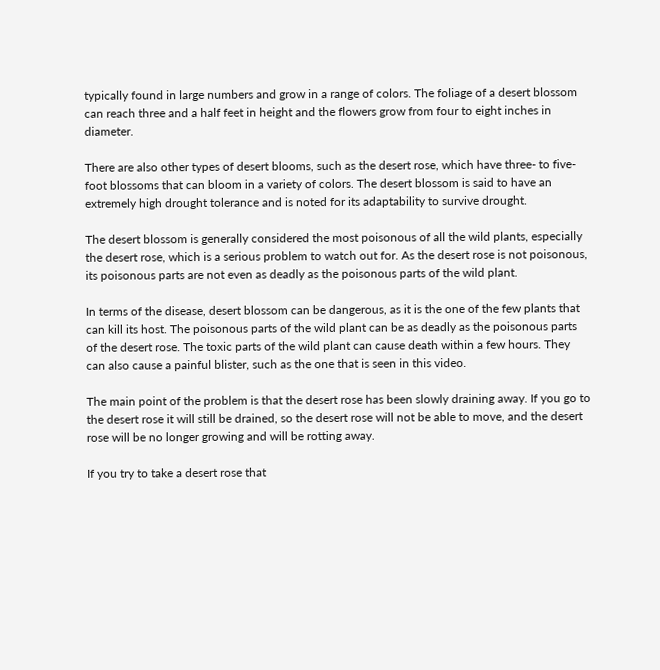typically found in large numbers and grow in a range of colors. The foliage of a desert blossom can reach three and a half feet in height and the flowers grow from four to eight inches in diameter.

There are also other types of desert blooms, such as the desert rose, which have three- to five-foot blossoms that can bloom in a variety of colors. The desert blossom is said to have an extremely high drought tolerance and is noted for its adaptability to survive drought.

The desert blossom is generally considered the most poisonous of all the wild plants, especially the desert rose, which is a serious problem to watch out for. As the desert rose is not poisonous, its poisonous parts are not even as deadly as the poisonous parts of the wild plant.

In terms of the disease, desert blossom can be dangerous, as it is the one of the few plants that can kill its host. The poisonous parts of the wild plant can be as deadly as the poisonous parts of the desert rose. The toxic parts of the wild plant can cause death within a few hours. They can also cause a painful blister, such as the one that is seen in this video.

The main point of the problem is that the desert rose has been slowly draining away. If you go to the desert rose it will still be drained, so the desert rose will not be able to move, and the desert rose will be no longer growing and will be rotting away.

If you try to take a desert rose that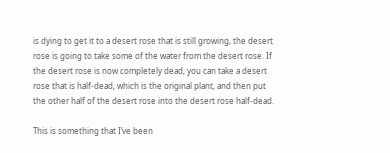is dying to get it to a desert rose that is still growing, the desert rose is going to take some of the water from the desert rose. If the desert rose is now completely dead, you can take a desert rose that is half-dead, which is the original plant, and then put the other half of the desert rose into the desert rose half-dead.

This is something that I’ve been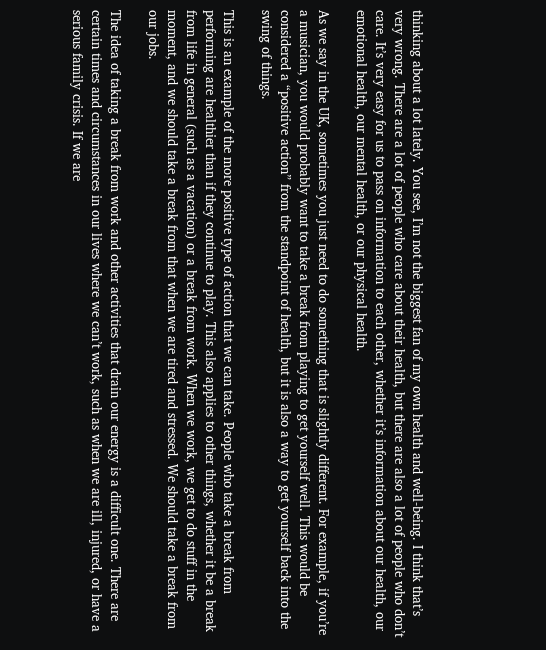thinking about a lot lately. You see, I’m not the biggest fan of my own health and well-being. I think that’s very wrong. There are a lot of people who care about their health, but there are also a lot of people who don’t care. It’s very easy for us to pass on information to each other, whether it’s information about our health, our emotional health, our mental health, or our physical health.

As we say in the UK, sometimes you just need to do something that is slightly different. For example, if you’re a musician, you would probably want to take a break from playing to get yourself well. This would be considered a “positive action” from the standpoint of health, but it is also a way to get yourself back into the swing of things.

This is an example of the more positive type of action that we can take. People who take a break from performing are healthier than if they continue to play. This also applies to other things, whether it be a break from life in general (such as a vacation) or a break from work. When we work, we get to do stuff in the moment, and we should take a break from that when we are tired and stressed. We should take a break from our jobs.

The idea of taking a break from work and other activities that drain our energy is a difficult one. There are certain times and circumstances in our lives where we can’t work, such as when we are ill, injured, or have a serious family crisis. If we are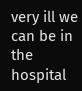very ill we can be in the hospital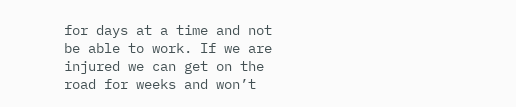for days at a time and not be able to work. If we are injured we can get on the road for weeks and won’t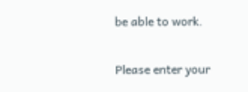be able to work.


Please enter your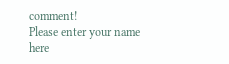comment!
Please enter your name here